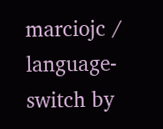marciojc / language-switch by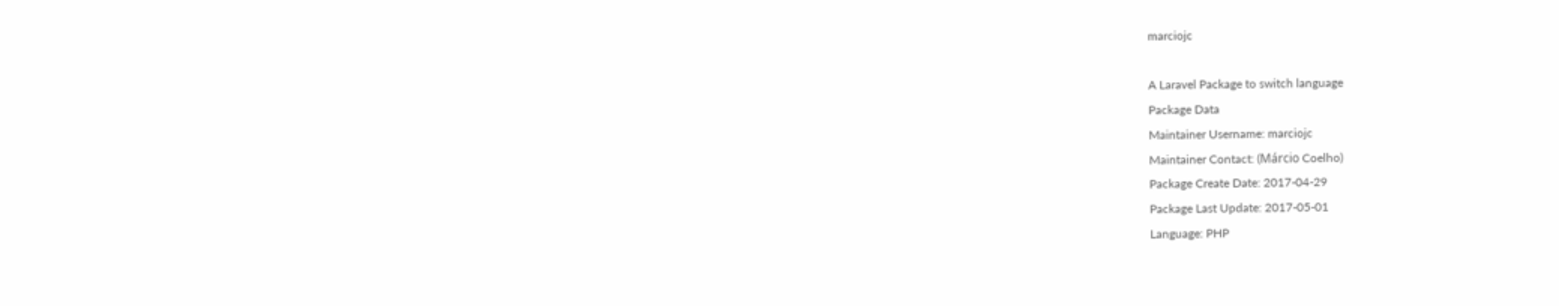marciojc

A Laravel Package to switch language
Package Data
Maintainer Username: marciojc
Maintainer Contact: (Márcio Coelho)
Package Create Date: 2017-04-29
Package Last Update: 2017-05-01
Language: PHP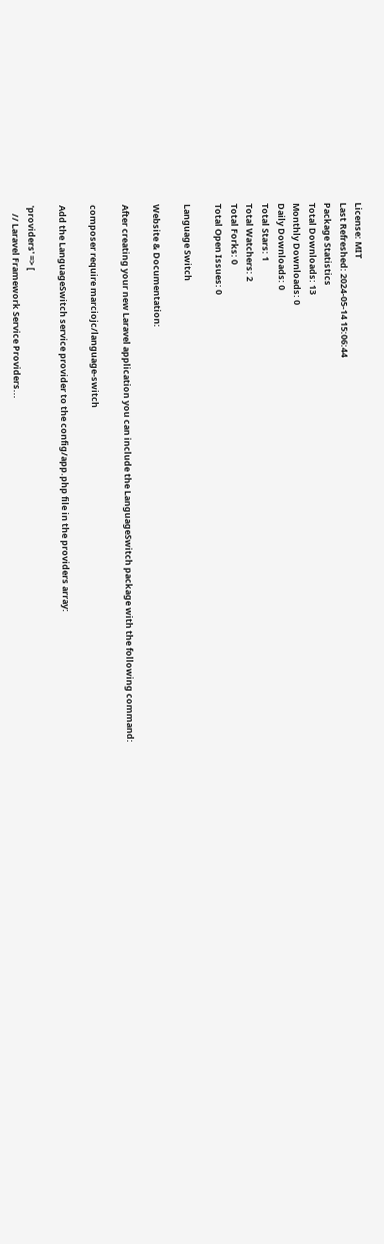License: MIT
Last Refreshed: 2024-05-14 15:06:44
Package Statistics
Total Downloads: 13
Monthly Downloads: 0
Daily Downloads: 0
Total Stars: 1
Total Watchers: 2
Total Forks: 0
Total Open Issues: 0

Language Switch

Website & Documentation:

After creating your new Laravel application you can include the LanguageSwitch package with the following command:

composer require marciojc/language-switch

Add the LanguageSwitch service provider to the config/app.php file in the providers array:

'providers' => [
    // Laravel Framework Service Providers...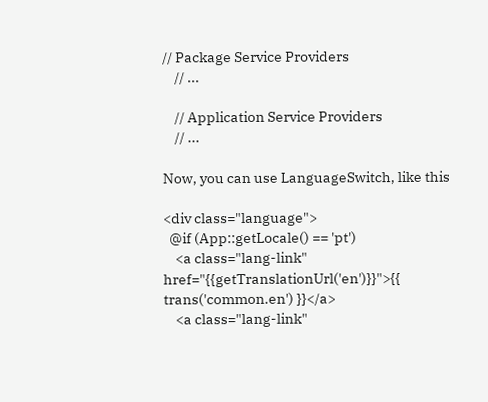// Package Service Providers
    // ...

    // Application Service Providers
    // ...

Now, you can use LanguageSwitch, like this

<div class="language">
  @if (App::getLocale() == 'pt')
    <a class="lang-link" href="{{getTranslationUrl('en')}}">{{ trans('common.en') }}</a>
    <a class="lang-link"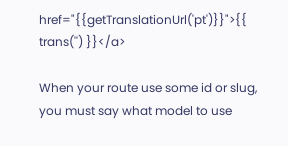href="{{getTranslationUrl('pt')}}">{{ trans('') }}</a>

When your route use some id or slug, you must say what model to use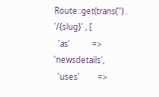Route::get(trans('') . '/{slug}' , [
  'as'           => 'newsdetails',
  'uses'         =>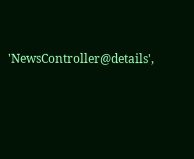'NewsController@details',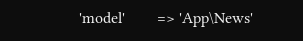'model'        => 'App\News'